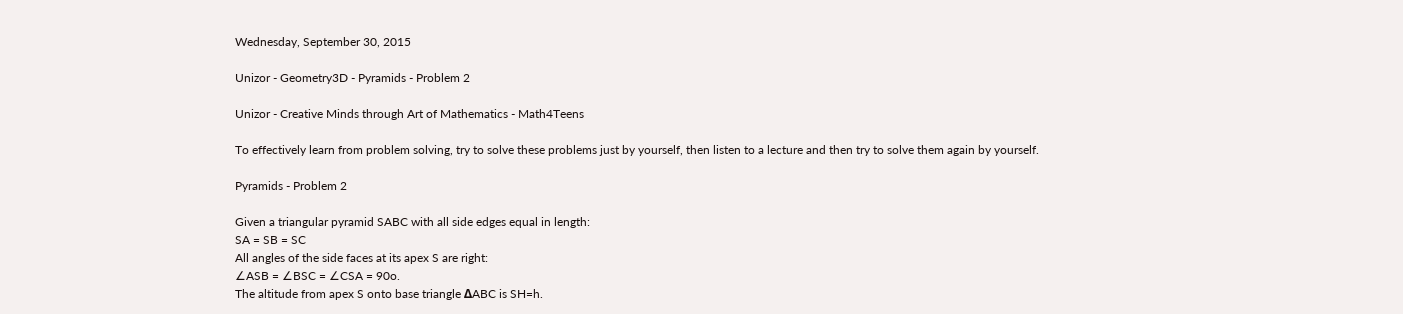Wednesday, September 30, 2015

Unizor - Geometry3D - Pyramids - Problem 2

Unizor - Creative Minds through Art of Mathematics - Math4Teens

To effectively learn from problem solving, try to solve these problems just by yourself, then listen to a lecture and then try to solve them again by yourself.

Pyramids - Problem 2

Given a triangular pyramid SABC with all side edges equal in length:
SA = SB = SC
All angles of the side faces at its apex S are right:
∠ASB = ∠BSC = ∠CSA = 90o.
The altitude from apex S onto base triangle ΔABC is SH=h.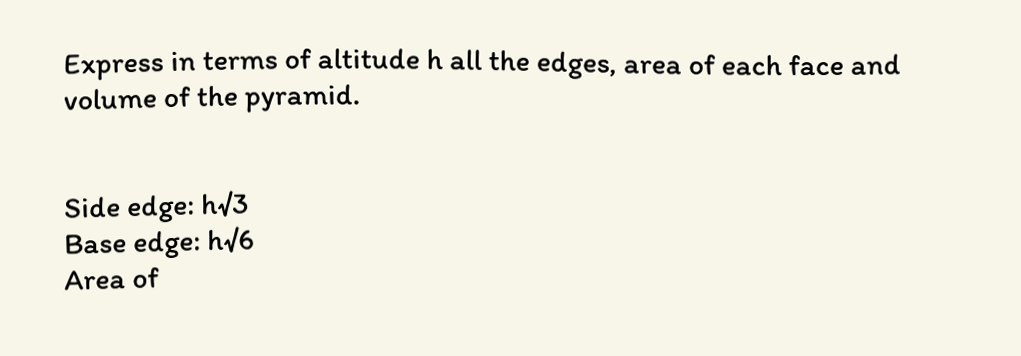Express in terms of altitude h all the edges, area of each face and volume of the pyramid.


Side edge: h√3
Base edge: h√6
Area of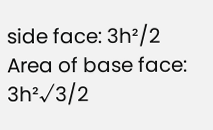side face: 3h²/2
Area of base face: 3h²√3/2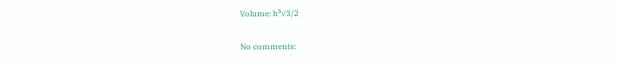Volume: h³√3/2

No comments: